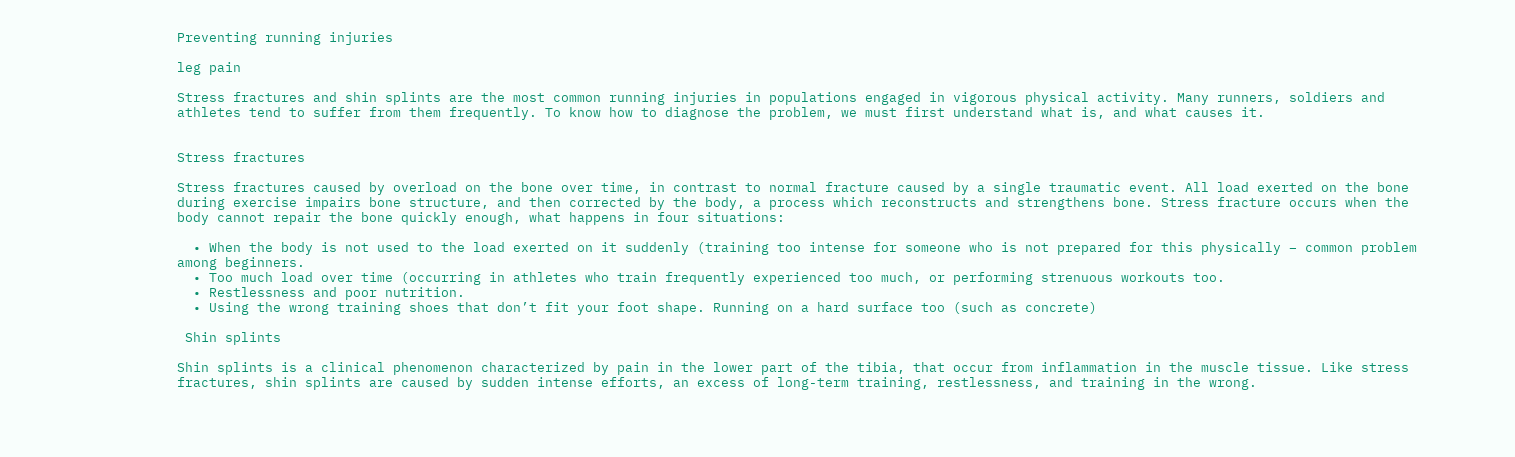Preventing running injuries

leg pain

Stress fractures and shin splints are the most common running injuries in populations engaged in vigorous physical activity. Many runners, soldiers and athletes tend to suffer from them frequently. To know how to diagnose the problem, we must first understand what is, and what causes it.


Stress fractures

Stress fractures caused by overload on the bone over time, in contrast to normal fracture caused by a single traumatic event. All load exerted on the bone during exercise impairs bone structure, and then corrected by the body, a process which reconstructs and strengthens bone. Stress fracture occurs when the body cannot repair the bone quickly enough, what happens in four situations:

  • When the body is not used to the load exerted on it suddenly (training too intense for someone who is not prepared for this physically – common problem among beginners.
  • Too much load over time (occurring in athletes who train frequently experienced too much, or performing strenuous workouts too.
  • Restlessness and poor nutrition.
  • Using the wrong training shoes that don’t fit your foot shape. Running on a hard surface too (such as concrete)

 Shin splints

Shin splints is a clinical phenomenon characterized by pain in the lower part of the tibia, that occur from inflammation in the muscle tissue. Like stress fractures, shin splints are caused by sudden intense efforts, an excess of long-term training, restlessness, and training in the wrong.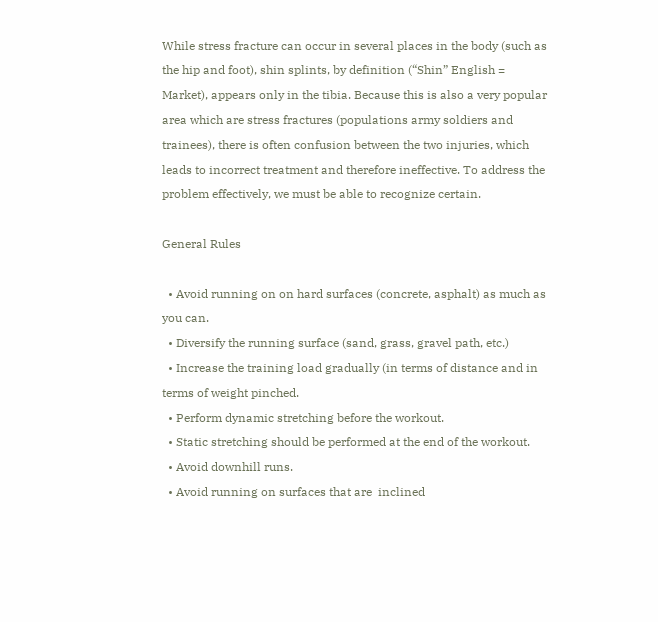While stress fracture can occur in several places in the body (such as the hip and foot), shin splints, by definition (“Shin” English = Market), appears only in the tibia. Because this is also a very popular area which are stress fractures (populations army soldiers and trainees), there is often confusion between the two injuries, which leads to incorrect treatment and therefore ineffective. To address the problem effectively, we must be able to recognize certain.

General Rules

  • Avoid running on on hard surfaces (concrete, asphalt) as much as you can.
  • Diversify the running surface (sand, grass, gravel path, etc.)
  • Increase the training load gradually (in terms of distance and in terms of weight pinched.
  • Perform dynamic stretching before the workout.
  • Static stretching should be performed at the end of the workout.
  • Avoid downhill runs.
  • Avoid running on surfaces that are  inclined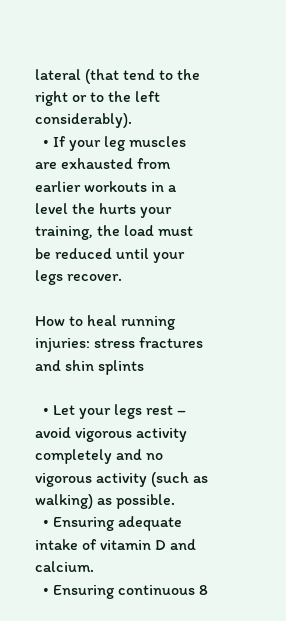lateral (that tend to the right or to the left considerably).
  • If your leg muscles are exhausted from earlier workouts in a level the hurts your training, the load must be reduced until your legs recover.

How to heal running injuries: stress fractures and shin splints

  • Let your legs rest – avoid vigorous activity completely and no vigorous activity (such as walking) as possible.
  • Ensuring adequate intake of vitamin D and calcium.
  • Ensuring continuous 8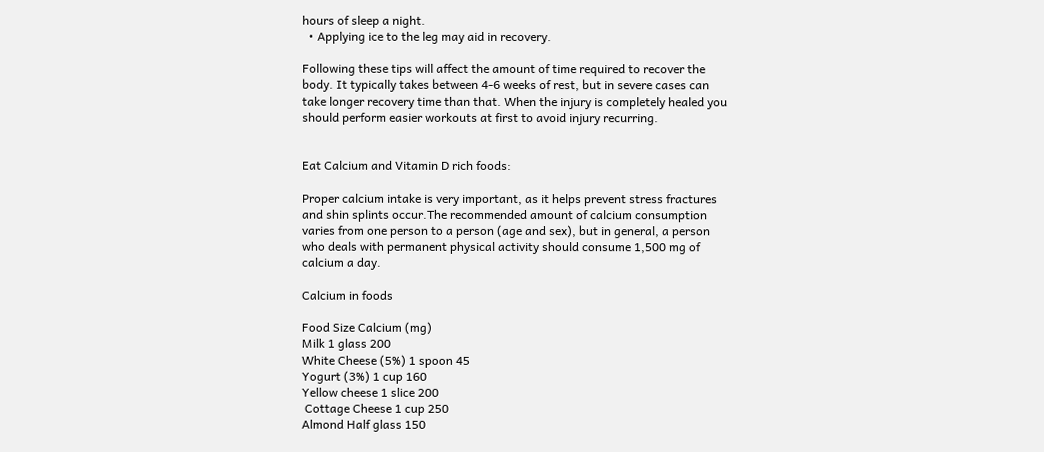hours of sleep a night.
  • Applying ice to the leg may aid in recovery.

Following these tips will affect the amount of time required to recover the body. It typically takes between 4-6 weeks of rest, but in severe cases can take longer recovery time than that. When the injury is completely healed you should perform easier workouts at first to avoid injury recurring.


Eat Calcium and Vitamin D rich foods:

Proper calcium intake is very important, as it helps prevent stress fractures and shin splints occur.The recommended amount of calcium consumption varies from one person to a person (age and sex), but in general, a person who deals with permanent physical activity should consume 1,500 mg of calcium a day.

Calcium in foods

Food Size Calcium (mg)
Milk 1 glass 200
White Cheese (5%) 1 spoon 45
Yogurt (3%) 1 cup 160
Yellow cheese 1 slice 200
 Cottage Cheese 1 cup 250
Almond Half glass 150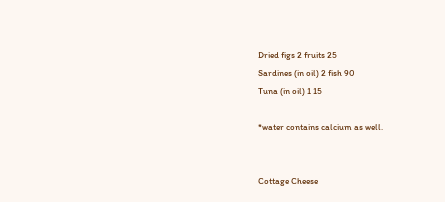Dried figs 2 fruits 25
Sardines (in oil) 2 fish 90
Tuna (in oil) 1 15

*water contains calcium as well.


Cottage Cheese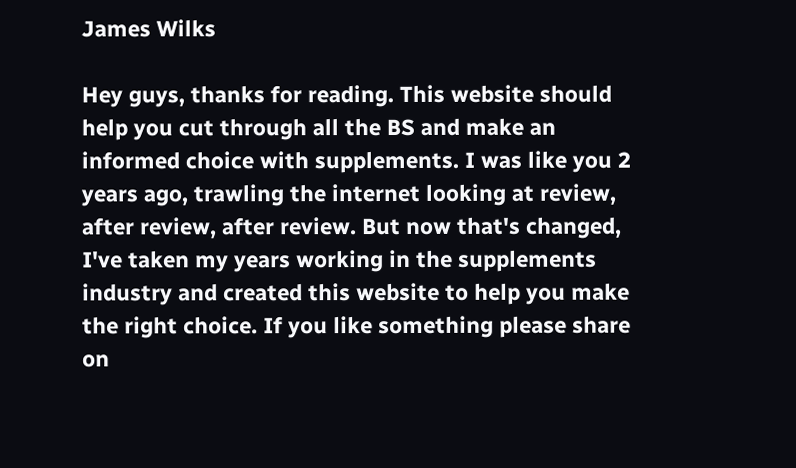James Wilks

Hey guys, thanks for reading. This website should help you cut through all the BS and make an informed choice with supplements. I was like you 2 years ago, trawling the internet looking at review, after review, after review. But now that's changed, I've taken my years working in the supplements industry and created this website to help you make the right choice. If you like something please share on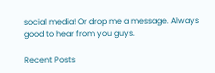social media! Or drop me a message. Always good to hear from you guys.

Recent Posts